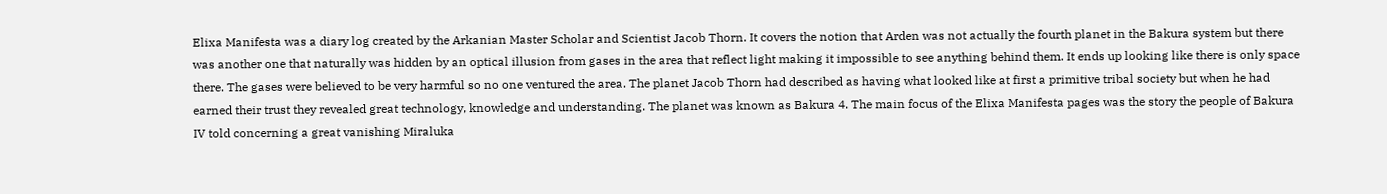Elixa Manifesta was a diary log created by the Arkanian Master Scholar and Scientist Jacob Thorn. It covers the notion that Arden was not actually the fourth planet in the Bakura system but there was another one that naturally was hidden by an optical illusion from gases in the area that reflect light making it impossible to see anything behind them. It ends up looking like there is only space there. The gases were believed to be very harmful so no one ventured the area. The planet Jacob Thorn had described as having what looked like at first a primitive tribal society but when he had earned their trust they revealed great technology, knowledge and understanding. The planet was known as Bakura 4. The main focus of the Elixa Manifesta pages was the story the people of Bakura IV told concerning a great vanishing Miraluka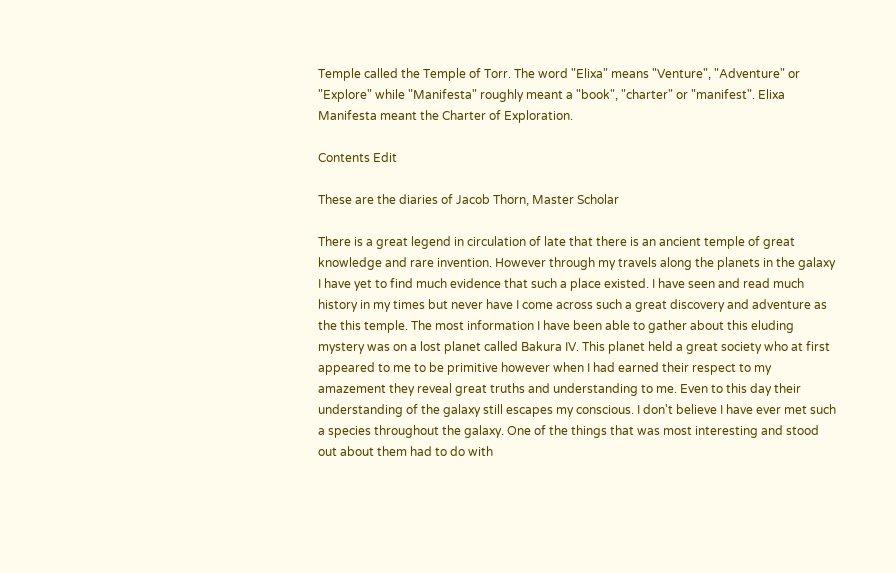Temple called the Temple of Torr. The word "Elixa" means "Venture", "Adventure" or "Explore" while "Manifesta" roughly meant a "book", "charter" or "manifest". Elixa Manifesta meant the Charter of Exploration.

Contents Edit

These are the diaries of Jacob Thorn, Master Scholar

There is a great legend in circulation of late that there is an ancient temple of great knowledge and rare invention. However through my travels along the planets in the galaxy I have yet to find much evidence that such a place existed. I have seen and read much history in my times but never have I come across such a great discovery and adventure as the this temple. The most information I have been able to gather about this eluding mystery was on a lost planet called Bakura IV. This planet held a great society who at first appeared to me to be primitive however when I had earned their respect to my amazement they reveal great truths and understanding to me. Even to this day their understanding of the galaxy still escapes my conscious. I don't believe I have ever met such a species throughout the galaxy. One of the things that was most interesting and stood out about them had to do with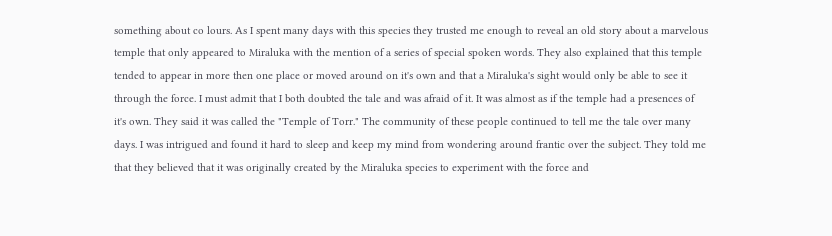something about co lours. As I spent many days with this species they trusted me enough to reveal an old story about a marvelous temple that only appeared to Miraluka with the mention of a series of special spoken words. They also explained that this temple tended to appear in more then one place or moved around on it's own and that a Miraluka's sight would only be able to see it through the force. I must admit that I both doubted the tale and was afraid of it. It was almost as if the temple had a presences of it's own. They said it was called the "Temple of Torr." The community of these people continued to tell me the tale over many days. I was intrigued and found it hard to sleep and keep my mind from wondering around frantic over the subject. They told me that they believed that it was originally created by the Miraluka species to experiment with the force and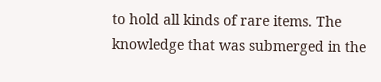to hold all kinds of rare items. The knowledge that was submerged in the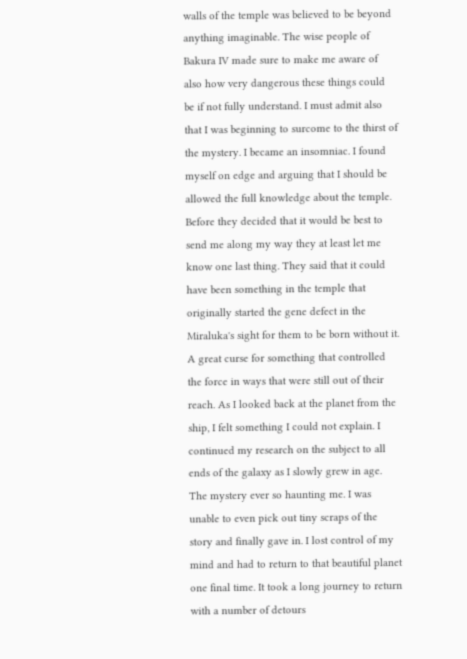walls of the temple was believed to be beyond anything imaginable. The wise people of Bakura IV made sure to make me aware of also how very dangerous these things could be if not fully understand. I must admit also that I was beginning to surcome to the thirst of the mystery. I became an insomniac. I found myself on edge and arguing that I should be allowed the full knowledge about the temple. Before they decided that it would be best to send me along my way they at least let me know one last thing. They said that it could have been something in the temple that originally started the gene defect in the Miraluka's sight for them to be born without it. A great curse for something that controlled the force in ways that were still out of their reach. As I looked back at the planet from the ship, I felt something I could not explain. I continued my research on the subject to all ends of the galaxy as I slowly grew in age. The mystery ever so haunting me. I was unable to even pick out tiny scraps of the story and finally gave in. I lost control of my mind and had to return to that beautiful planet one final time. It took a long journey to return with a number of detours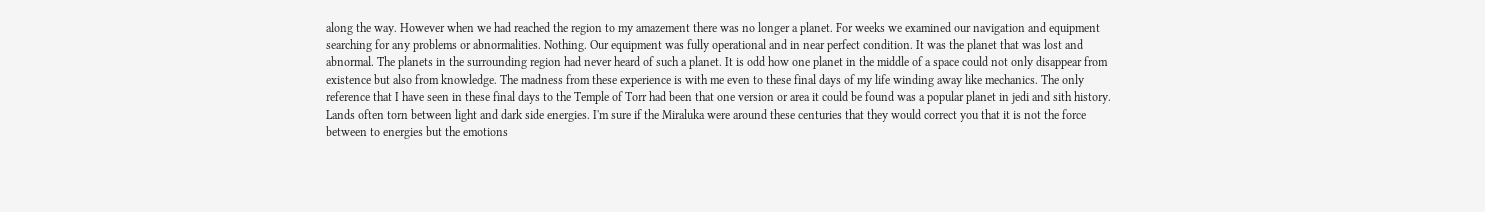along the way. However when we had reached the region to my amazement there was no longer a planet. For weeks we examined our navigation and equipment searching for any problems or abnormalities. Nothing. Our equipment was fully operational and in near perfect condition. It was the planet that was lost and abnormal. The planets in the surrounding region had never heard of such a planet. It is odd how one planet in the middle of a space could not only disappear from existence but also from knowledge. The madness from these experience is with me even to these final days of my life winding away like mechanics. The only reference that I have seen in these final days to the Temple of Torr had been that one version or area it could be found was a popular planet in jedi and sith history. Lands often torn between light and dark side energies. I'm sure if the Miraluka were around these centuries that they would correct you that it is not the force between to energies but the emotions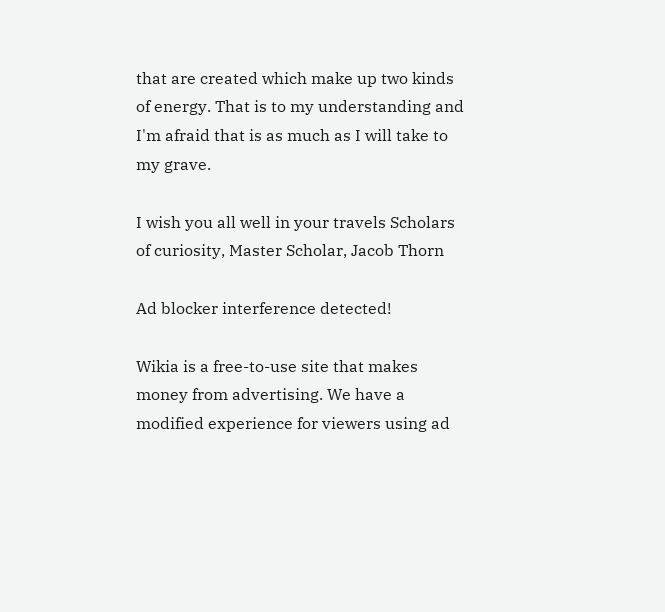that are created which make up two kinds of energy. That is to my understanding and I'm afraid that is as much as I will take to my grave.

I wish you all well in your travels Scholars of curiosity, Master Scholar, Jacob Thorn

Ad blocker interference detected!

Wikia is a free-to-use site that makes money from advertising. We have a modified experience for viewers using ad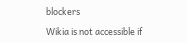blockers

Wikia is not accessible if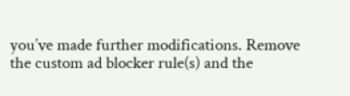you’ve made further modifications. Remove the custom ad blocker rule(s) and the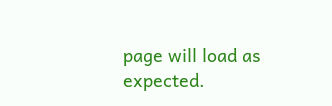page will load as expected.